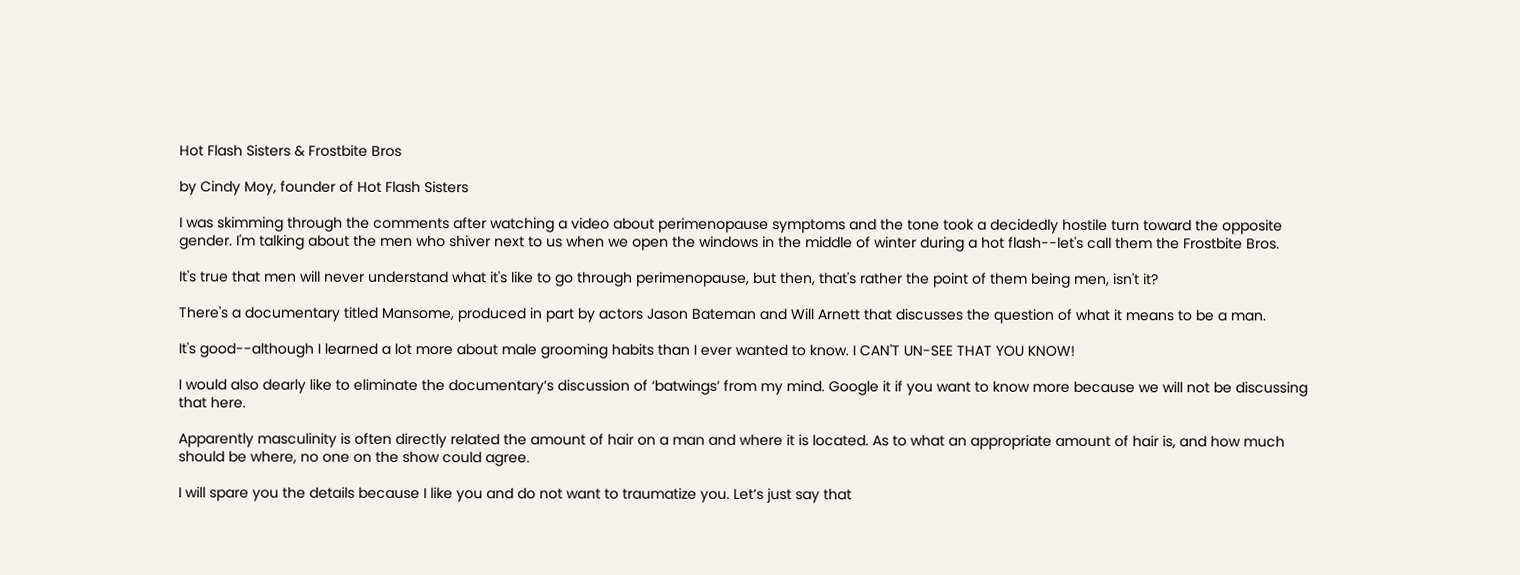Hot Flash Sisters & Frostbite Bros

by Cindy Moy, founder of Hot Flash Sisters

I was skimming through the comments after watching a video about perimenopause symptoms and the tone took a decidedly hostile turn toward the opposite gender. I'm talking about the men who shiver next to us when we open the windows in the middle of winter during a hot flash--let's call them the Frostbite Bros.

It's true that men will never understand what it's like to go through perimenopause, but then, that's rather the point of them being men, isn't it?

There's a documentary titled Mansome, produced in part by actors Jason Bateman and Will Arnett that discusses the question of what it means to be a man.

It's good--although I learned a lot more about male grooming habits than I ever wanted to know. I CAN'T UN-SEE THAT YOU KNOW!

I would also dearly like to eliminate the documentary’s discussion of ‘batwings’ from my mind. Google it if you want to know more because we will not be discussing that here.

Apparently masculinity is often directly related the amount of hair on a man and where it is located. As to what an appropriate amount of hair is, and how much should be where, no one on the show could agree.

I will spare you the details because I like you and do not want to traumatize you. Let’s just say that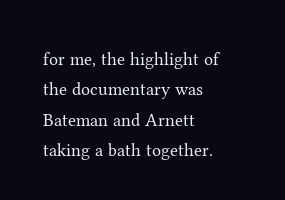for me, the highlight of the documentary was Bateman and Arnett taking a bath together.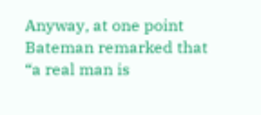Anyway, at one point Bateman remarked that “a real man is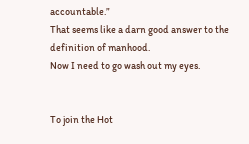accountable.”
That seems like a darn good answer to the definition of manhood.
Now I need to go wash out my eyes.


To join the Hot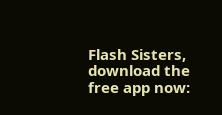Flash Sisters, download the free app now: